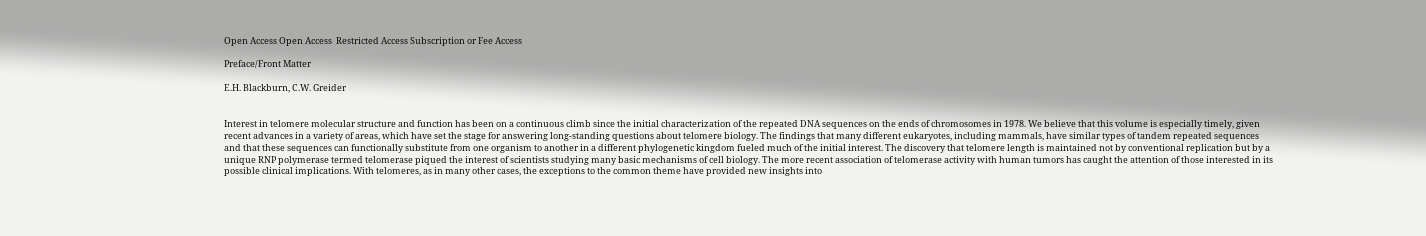Open Access Open Access  Restricted Access Subscription or Fee Access

Preface/Front Matter

E.H. Blackburn, C.W. Greider


Interest in telomere molecular structure and function has been on a continuous climb since the initial characterization of the repeated DNA sequences on the ends of chromosomes in 1978. We believe that this volume is especially timely, given recent advances in a variety of areas, which have set the stage for answering long-standing questions about telomere biology. The findings that many different eukaryotes, including mammals, have similar types of tandem repeated sequences and that these sequences can functionally substitute from one organism to another in a different phylogenetic kingdom fueled much of the initial interest. The discovery that telomere length is maintained not by conventional replication but by a unique RNP polymerase termed telomerase piqued the interest of scientists studying many basic mechanisms of cell biology. The more recent association of telomerase activity with human tumors has caught the attention of those interested in its possible clinical implications. With telomeres, as in many other cases, the exceptions to the common theme have provided new insights into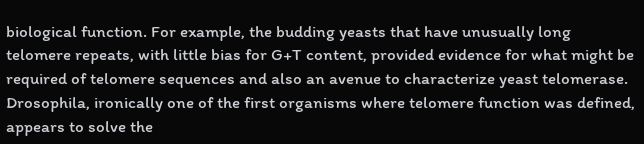biological function. For example, the budding yeasts that have unusually long telomere repeats, with little bias for G+T content, provided evidence for what might be required of telomere sequences and also an avenue to characterize yeast telomerase. Drosophila, ironically one of the first organisms where telomere function was defined, appears to solve the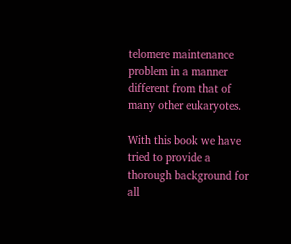telomere maintenance problem in a manner different from that of many other eukaryotes.

With this book we have tried to provide a thorough background for all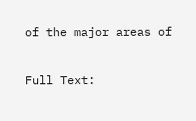of the major areas of

Full Text: